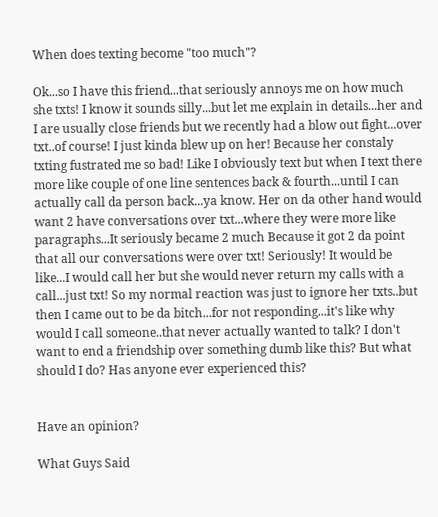When does texting become "too much"?

Ok...so I have this friend...that seriously annoys me on how much she txts! I know it sounds silly...but let me explain in details...her and I are usually close friends but we recently had a blow out fight...over txt..of course! I just kinda blew up on her! Because her constaly txting fustrated me so bad! Like I obviously text but when I text there more like couple of one line sentences back & fourth...until I can actually call da person back...ya know. Her on da other hand would want 2 have conversations over txt...where they were more like paragraphs...It seriously became 2 much Because it got 2 da point that all our conversations were over txt! Seriously! It would be like...I would call her but she would never return my calls with a call...just txt! So my normal reaction was just to ignore her txts..but then I came out to be da bitch...for not responding...it's like why would I call someone..that never actually wanted to talk? I don't want to end a friendship over something dumb like this? But what should I do? Has anyone ever experienced this?


Have an opinion?

What Guys Said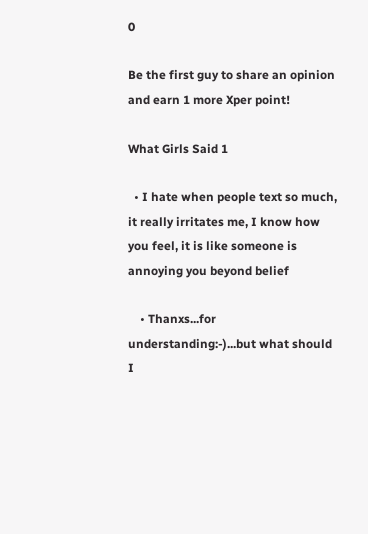0

Be the first guy to share an opinion
and earn 1 more Xper point!

What Girls Said 1

  • I hate when people text so much, it really irritates me, I know how you feel, it is like someone is annoying you beyond belief

    • Thanxs...for understanding:-)...but what should I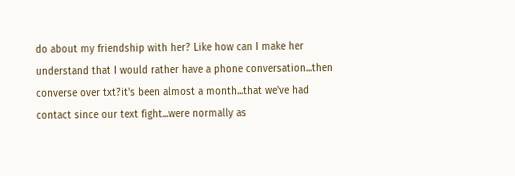do about my friendship with her? Like how can I make her understand that I would rather have a phone conversation...then converse over txt?it's been almost a month...that we've had contact since our text fight...were normally as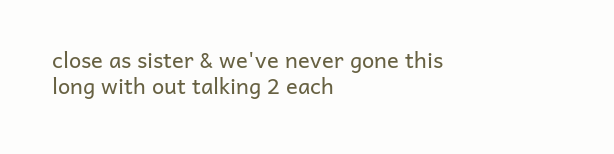close as sister & we've never gone this long with out talking 2 each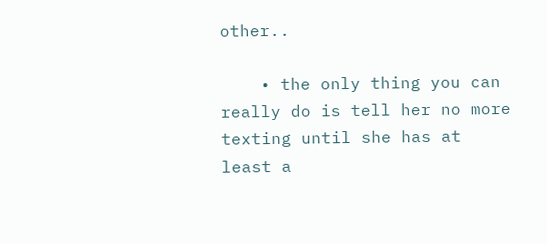other..

    • the only thing you can really do is tell her no more texting until she has at least a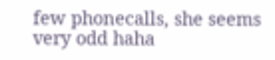few phonecalls, she seems very odd haha